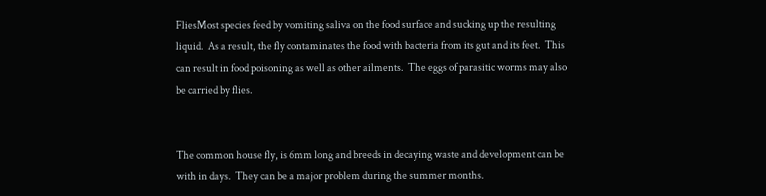FliesMost species feed by vomiting saliva on the food surface and sucking up the resulting liquid.  As a result, the fly contaminates the food with bacteria from its gut and its feet.  This can result in food poisoning as well as other ailments.  The eggs of parasitic worms may also be carried by flies.


The common house fly, is 6mm long and breeds in decaying waste and development can be with in days.  They can be a major problem during the summer months.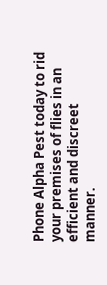Phone Alpha Pest today to rid your premises of flies in an efficient and discreet manner.